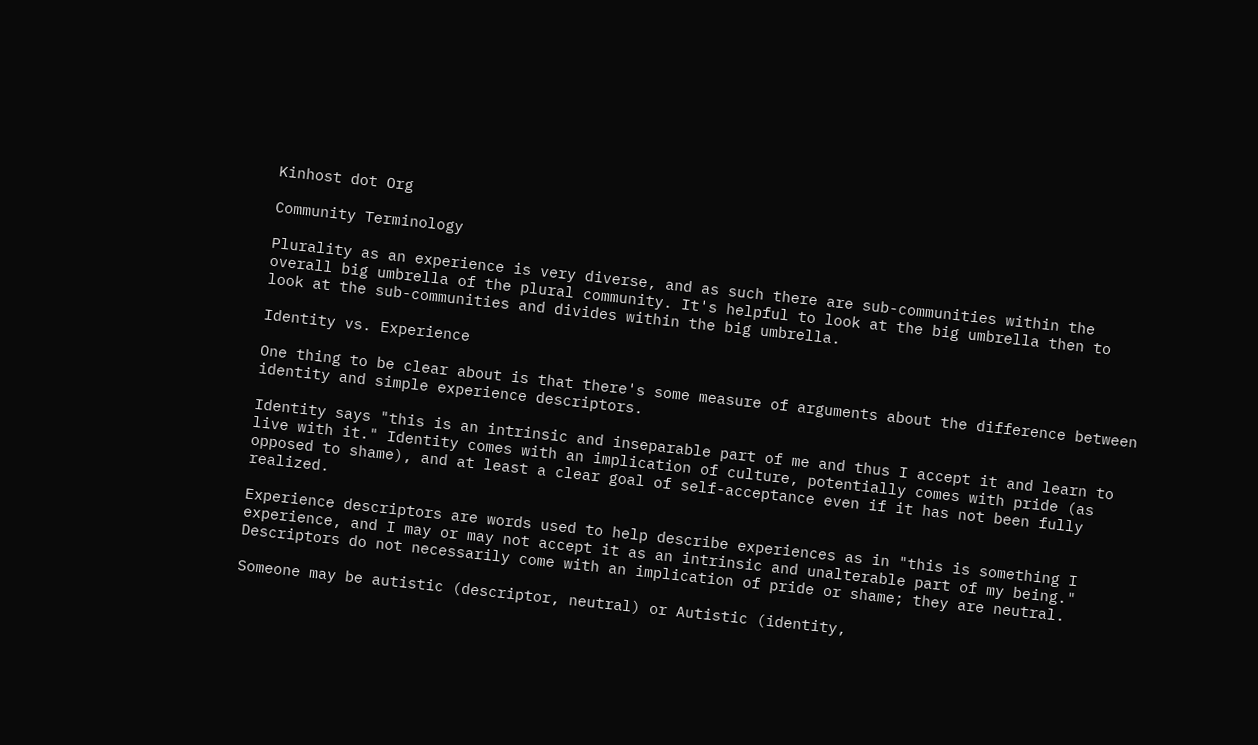Kinhost dot Org

Community Terminology

Plurality as an experience is very diverse, and as such there are sub-communities within the overall big umbrella of the plural community. It's helpful to look at the big umbrella then to look at the sub-communities and divides within the big umbrella.

Identity vs. Experience

One thing to be clear about is that there's some measure of arguments about the difference between identity and simple experience descriptors.

Identity says "this is an intrinsic and inseparable part of me and thus I accept it and learn to live with it." Identity comes with an implication of culture, potentially comes with pride (as opposed to shame), and at least a clear goal of self-acceptance even if it has not been fully realized.

Experience descriptors are words used to help describe experiences as in "this is something I experience, and I may or may not accept it as an intrinsic and unalterable part of my being." Descriptors do not necessarily come with an implication of pride or shame; they are neutral.

Someone may be autistic (descriptor, neutral) or Autistic (identity,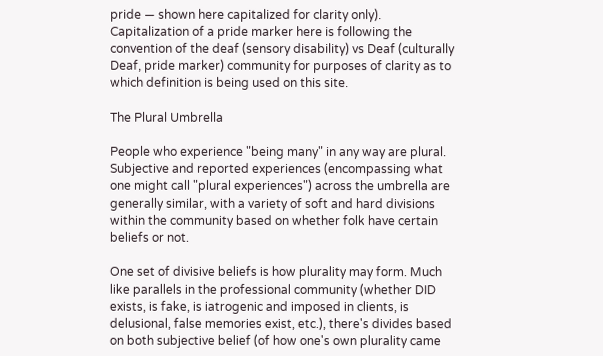pride — shown here capitalized for clarity only). Capitalization of a pride marker here is following the convention of the deaf (sensory disability) vs Deaf (culturally Deaf, pride marker) community for purposes of clarity as to which definition is being used on this site.

The Plural Umbrella

People who experience "being many" in any way are plural. Subjective and reported experiences (encompassing what one might call "plural experiences") across the umbrella are generally similar, with a variety of soft and hard divisions within the community based on whether folk have certain beliefs or not.

One set of divisive beliefs is how plurality may form. Much like parallels in the professional community (whether DID exists, is fake, is iatrogenic and imposed in clients, is delusional, false memories exist, etc.), there's divides based on both subjective belief (of how one's own plurality came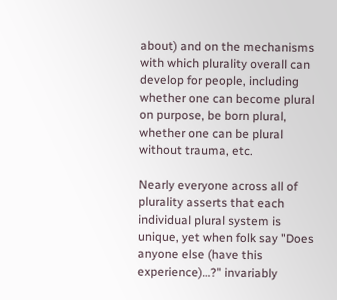about) and on the mechanisms with which plurality overall can develop for people, including whether one can become plural on purpose, be born plural, whether one can be plural without trauma, etc.

Nearly everyone across all of plurality asserts that each individual plural system is unique, yet when folk say "Does anyone else (have this experience)…?" invariably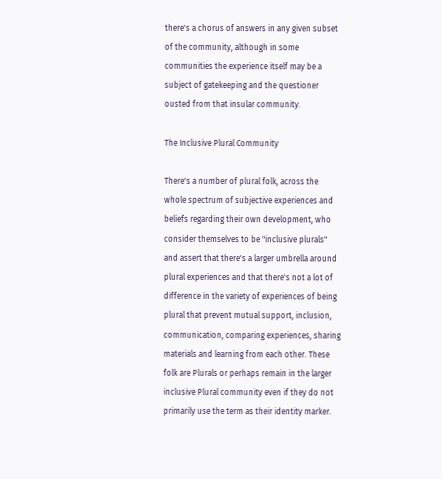there's a chorus of answers in any given subset of the community, although in some communities the experience itself may be a subject of gatekeeping and the questioner ousted from that insular community.

The Inclusive Plural Community

There's a number of plural folk, across the whole spectrum of subjective experiences and beliefs regarding their own development, who consider themselves to be "inclusive plurals" and assert that there's a larger umbrella around plural experiences and that there's not a lot of difference in the variety of experiences of being plural that prevent mutual support, inclusion, communication, comparing experiences, sharing materials and learning from each other. These folk are Plurals or perhaps remain in the larger inclusive Plural community even if they do not primarily use the term as their identity marker.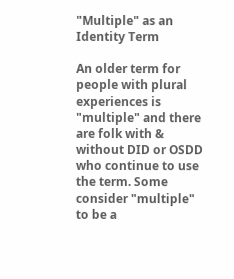"Multiple" as an Identity Term

An older term for people with plural experiences is "multiple" and there are folk with & without DID or OSDD who continue to use the term. Some consider "multiple" to be a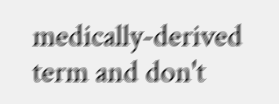medically-derived term and don't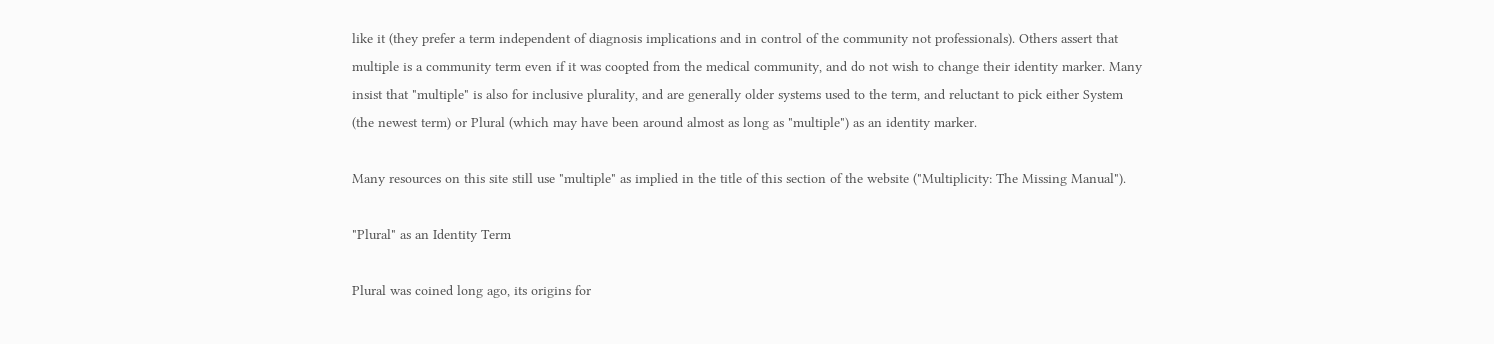like it (they prefer a term independent of diagnosis implications and in control of the community not professionals). Others assert that multiple is a community term even if it was coopted from the medical community, and do not wish to change their identity marker. Many insist that "multiple" is also for inclusive plurality, and are generally older systems used to the term, and reluctant to pick either System (the newest term) or Plural (which may have been around almost as long as "multiple") as an identity marker.

Many resources on this site still use "multiple" as implied in the title of this section of the website ("Multiplicity: The Missing Manual").

"Plural" as an Identity Term

Plural was coined long ago, its origins for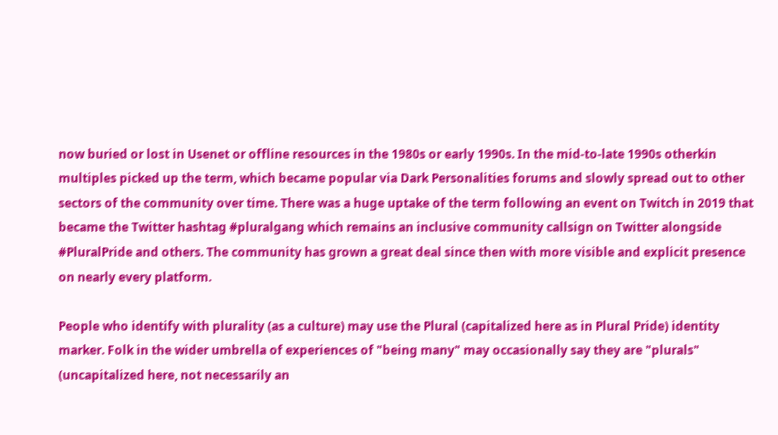now buried or lost in Usenet or offline resources in the 1980s or early 1990s. In the mid-to-late 1990s otherkin multiples picked up the term, which became popular via Dark Personalities forums and slowly spread out to other sectors of the community over time. There was a huge uptake of the term following an event on Twitch in 2019 that became the Twitter hashtag #pluralgang which remains an inclusive community callsign on Twitter alongside #PluralPride and others. The community has grown a great deal since then with more visible and explicit presence on nearly every platform.

People who identify with plurality (as a culture) may use the Plural (capitalized here as in Plural Pride) identity marker. Folk in the wider umbrella of experiences of "being many" may occasionally say they are "plurals" (uncapitalized here, not necessarily an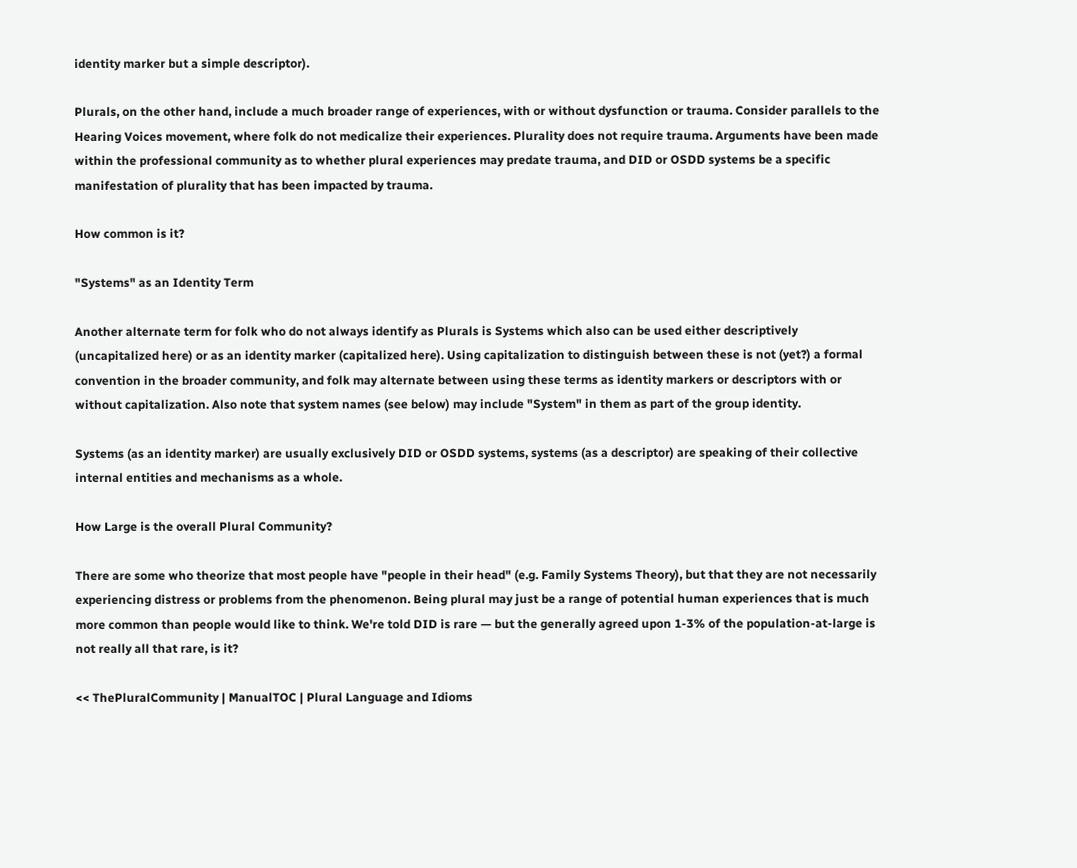identity marker but a simple descriptor).

Plurals, on the other hand, include a much broader range of experiences, with or without dysfunction or trauma. Consider parallels to the Hearing Voices movement, where folk do not medicalize their experiences. Plurality does not require trauma. Arguments have been made within the professional community as to whether plural experiences may predate trauma, and DID or OSDD systems be a specific manifestation of plurality that has been impacted by trauma.

How common is it?

"Systems" as an Identity Term

Another alternate term for folk who do not always identify as Plurals is Systems which also can be used either descriptively (uncapitalized here) or as an identity marker (capitalized here). Using capitalization to distinguish between these is not (yet?) a formal convention in the broader community, and folk may alternate between using these terms as identity markers or descriptors with or without capitalization. Also note that system names (see below) may include "System" in them as part of the group identity.

Systems (as an identity marker) are usually exclusively DID or OSDD systems, systems (as a descriptor) are speaking of their collective internal entities and mechanisms as a whole.

How Large is the overall Plural Community?

There are some who theorize that most people have "people in their head" (e.g. Family Systems Theory), but that they are not necessarily experiencing distress or problems from the phenomenon. Being plural may just be a range of potential human experiences that is much more common than people would like to think. We're told DID is rare — but the generally agreed upon 1-3% of the population-at-large is not really all that rare, is it?

<< ThePluralCommunity | ManualTOC | Plural Language and Idioms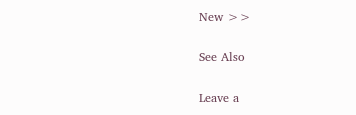New >>

See Also

Leave a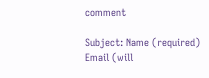comment

Subject: Name (required)
Email (will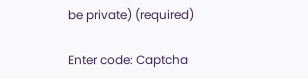be private) (required)

Enter code: Captcha